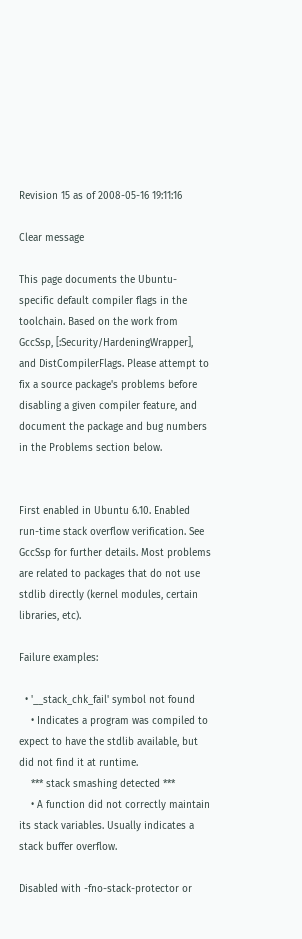Revision 15 as of 2008-05-16 19:11:16

Clear message

This page documents the Ubuntu-specific default compiler flags in the toolchain. Based on the work from GccSsp, [:Security/HardeningWrapper], and DistCompilerFlags. Please attempt to fix a source package's problems before disabling a given compiler feature, and document the package and bug numbers in the Problems section below.


First enabled in Ubuntu 6.10. Enabled run-time stack overflow verification. See GccSsp for further details. Most problems are related to packages that do not use stdlib directly (kernel modules, certain libraries, etc).

Failure examples:

  • '__stack_chk_fail' symbol not found
    • Indicates a program was compiled to expect to have the stdlib available, but did not find it at runtime.
    *** stack smashing detected ***
    • A function did not correctly maintain its stack variables. Usually indicates a stack buffer overflow.

Disabled with -fno-stack-protector or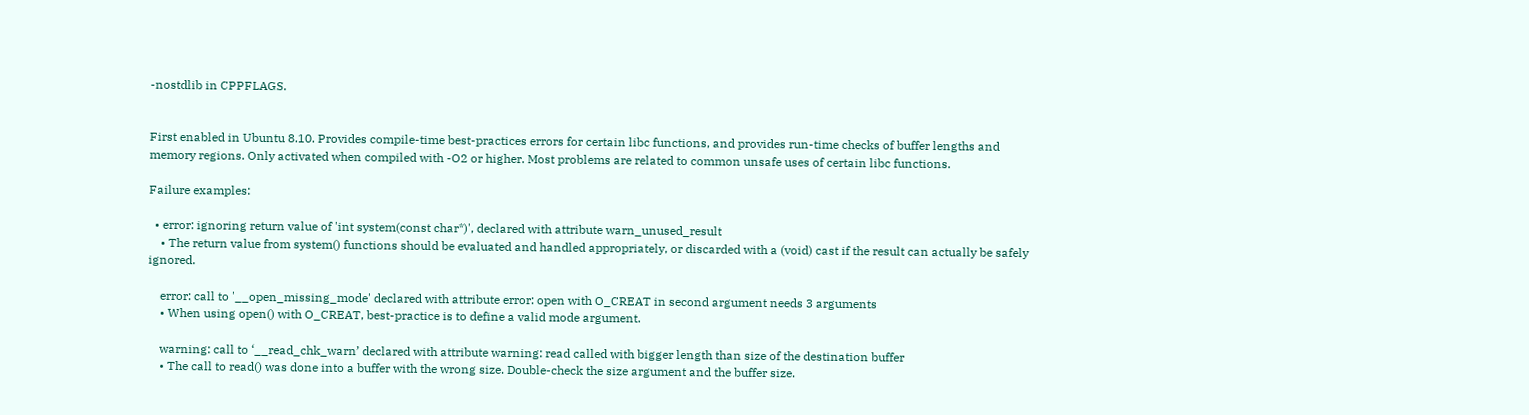-nostdlib in CPPFLAGS.


First enabled in Ubuntu 8.10. Provides compile-time best-practices errors for certain libc functions, and provides run-time checks of buffer lengths and memory regions. Only activated when compiled with -O2 or higher. Most problems are related to common unsafe uses of certain libc functions.

Failure examples:

  • error: ignoring return value of 'int system(const char*)', declared with attribute warn_unused_result
    • The return value from system() functions should be evaluated and handled appropriately, or discarded with a (void) cast if the result can actually be safely ignored.

    error: call to '__open_missing_mode' declared with attribute error: open with O_CREAT in second argument needs 3 arguments
    • When using open() with O_CREAT, best-practice is to define a valid mode argument.

    warning: call to ‘__read_chk_warn’ declared with attribute warning: read called with bigger length than size of the destination buffer
    • The call to read() was done into a buffer with the wrong size. Double-check the size argument and the buffer size.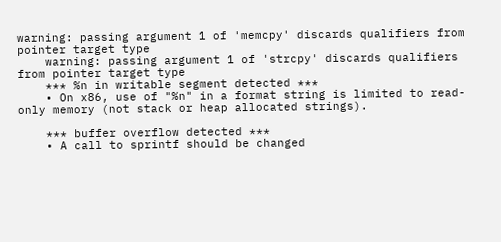warning: passing argument 1 of 'memcpy' discards qualifiers from pointer target type
    warning: passing argument 1 of 'strcpy' discards qualifiers from pointer target type
    *** %n in writable segment detected ***
    • On x86, use of "%n" in a format string is limited to read-only memory (not stack or heap allocated strings).

    *** buffer overflow detected ***
    • A call to sprintf should be changed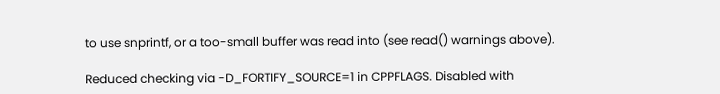to use snprintf, or a too-small buffer was read into (see read() warnings above).

Reduced checking via -D_FORTIFY_SOURCE=1 in CPPFLAGS. Disabled with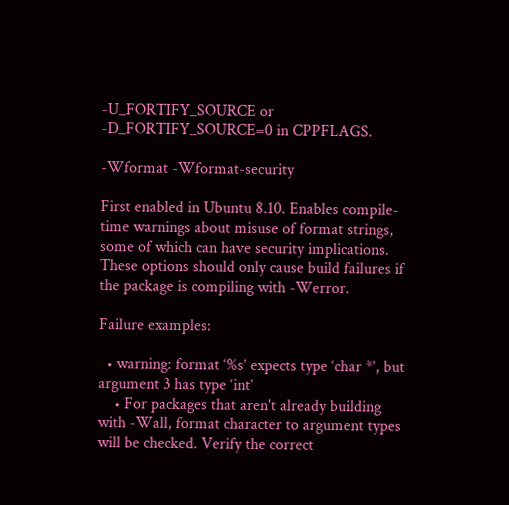-U_FORTIFY_SOURCE or -D_FORTIFY_SOURCE=0 in CPPFLAGS.

-Wformat -Wformat-security

First enabled in Ubuntu 8.10. Enables compile-time warnings about misuse of format strings, some of which can have security implications. These options should only cause build failures if the package is compiling with -Werror.

Failure examples:

  • warning: format ‘%s’ expects type ‘char *’, but argument 3 has type ‘int’
    • For packages that aren't already building with -Wall, format character to argument types will be checked. Verify the correct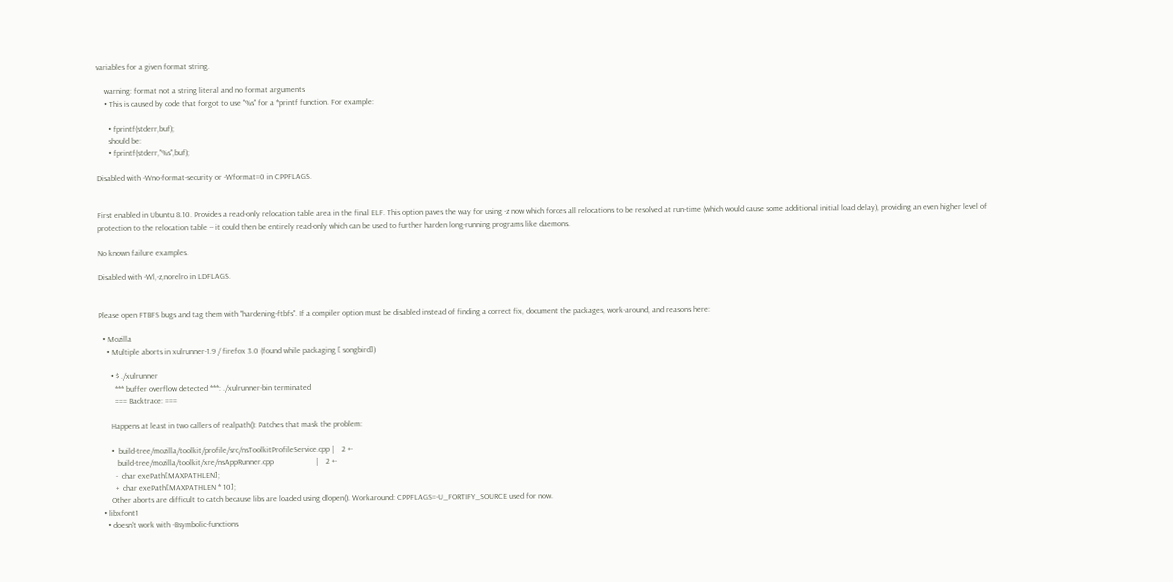variables for a given format string.

    warning: format not a string literal and no format arguments
    • This is caused by code that forgot to use "%s" for a *printf function. For example:

      • fprintf(stderr,buf);
      should be:
      • fprintf(stderr,"%s",buf);

Disabled with -Wno-format-security or -Wformat=0 in CPPFLAGS.


First enabled in Ubuntu 8.10. Provides a read-only relocation table area in the final ELF. This option paves the way for using -z now which forces all relocations to be resolved at run-time (which would cause some additional initial load delay), providing an even higher level of protection to the relocation table -- it could then be entirely read-only which can be used to further harden long-running programs like daemons.

No known failure examples.

Disabled with -Wl,-z,norelro in LDFLAGS.


Please open FTBFS bugs and tag them with "hardening-ftbfs". If a compiler option must be disabled instead of finding a correct fix, document the packages, work-around, and reasons here:

  • Mozilla
    • Multiple aborts in xulrunner-1.9 / firefox 3.0 (found while packaging [ songbird])

      • $ ./xulrunner
        *** buffer overflow detected ***: ./xulrunner-bin terminated
        === Backtrace: ===

      Happens at least in two callers of realpath(): Patches that mask the problem:

      •  build-tree/mozilla/toolkit/profile/src/nsToolkitProfileService.cpp |    2 +-
         build-tree/mozilla/toolkit/xre/nsAppRunner.cpp                     |    2 +-
        -  char exePath[MAXPATHLEN];
        +  char exePath[MAXPATHLEN * 10];
      Other aborts are difficult to catch because libs are loaded using dlopen(). Workaround: CPPFLAGS=-U_FORTIFY_SOURCE used for now.
  • libxfont1
    • doesn't work with -Bsymbolic-functions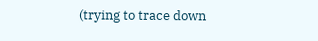(trying to trace down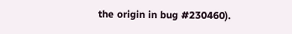the origin in bug #230460).